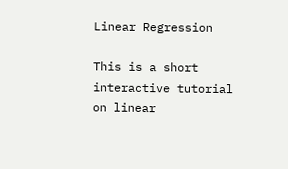Linear Regression

This is a short interactive tutorial on linear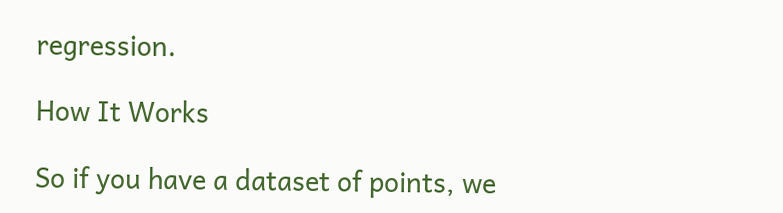regression.

How It Works

So if you have a dataset of points, we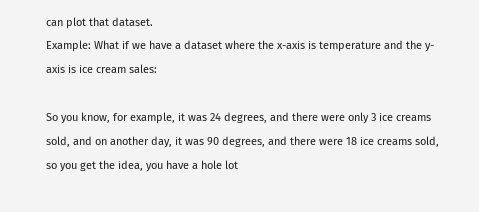can plot that dataset.
Example: What if we have a dataset where the x-axis is temperature and the y-axis is ice cream sales:

So you know, for example, it was 24 degrees, and there were only 3 ice creams sold, and on another day, it was 90 degrees, and there were 18 ice creams sold, so you get the idea, you have a hole lot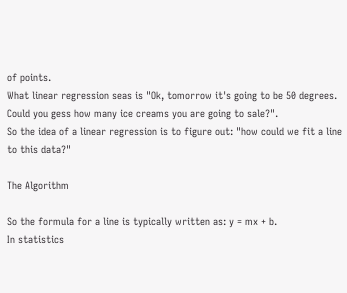of points.
What linear regression seas is "Ok, tomorrow it's going to be 50 degrees. Could you gess how many ice creams you are going to sale?".
So the idea of a linear regression is to figure out: "how could we fit a line to this data?"

The Algorithm

So the formula for a line is typically written as: y = mx + b.
In statistics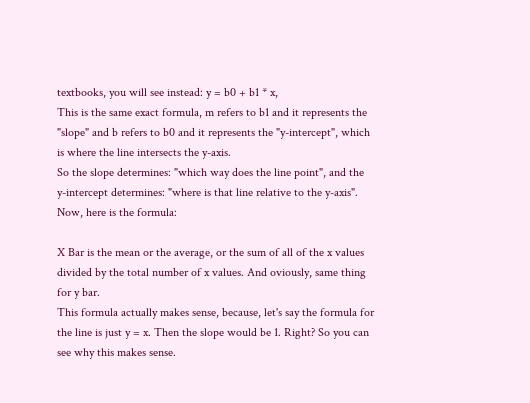textbooks, you will see instead: y = b0 + b1 * x,
This is the same exact formula, m refers to b1 and it represents the "slope" and b refers to b0 and it represents the "y-intercept", which is where the line intersects the y-axis.
So the slope determines: "which way does the line point", and the y-intercept determines: "where is that line relative to the y-axis".
Now, here is the formula:

X Bar is the mean or the average, or the sum of all of the x values divided by the total number of x values. And oviously, same thing for y bar.
This formula actually makes sense, because, let's say the formula for the line is just y = x. Then the slope would be 1. Right? So you can see why this makes sense.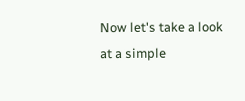Now let's take a look at a simple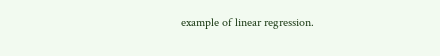example of linear regression.